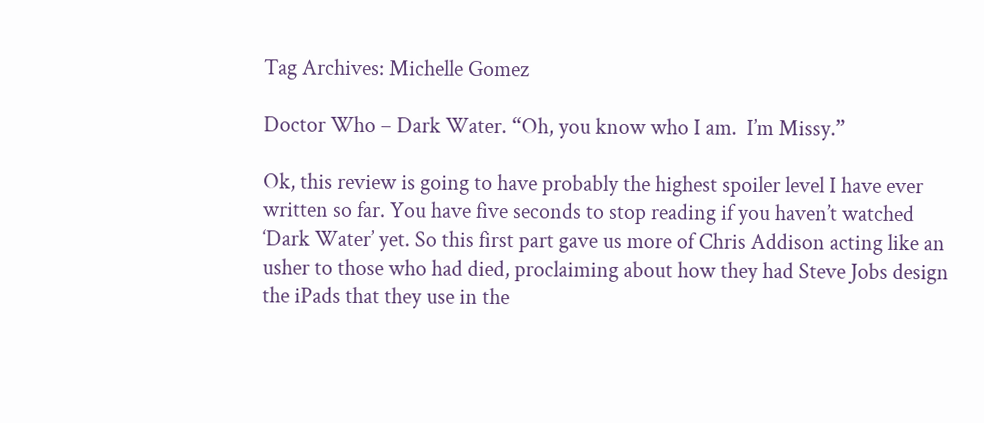Tag Archives: Michelle Gomez

Doctor Who – Dark Water. “Oh, you know who I am.  I’m Missy.”

Ok, this review is going to have probably the highest spoiler level I have ever written so far. You have five seconds to stop reading if you haven’t watched ‘Dark Water’ yet. So this first part gave us more of Chris Addison acting like an usher to those who had died, proclaiming about how they had Steve Jobs design the iPads that they use in the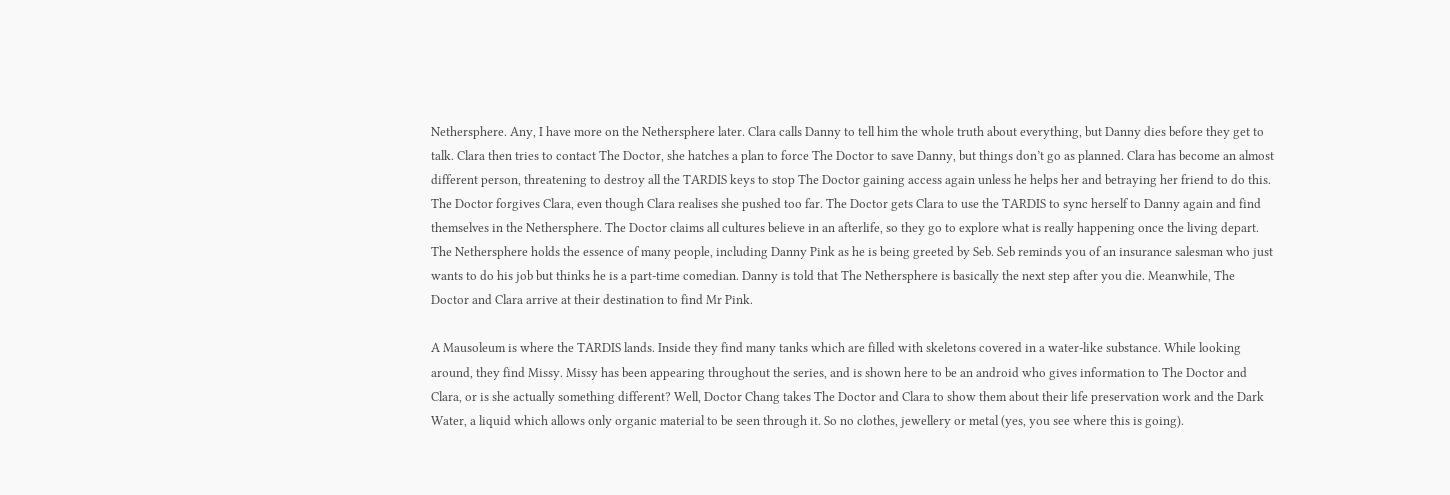Nethersphere. Any, I have more on the Nethersphere later. Clara calls Danny to tell him the whole truth about everything, but Danny dies before they get to talk. Clara then tries to contact The Doctor, she hatches a plan to force The Doctor to save Danny, but things don’t go as planned. Clara has become an almost different person, threatening to destroy all the TARDIS keys to stop The Doctor gaining access again unless he helps her and betraying her friend to do this. The Doctor forgives Clara, even though Clara realises she pushed too far. The Doctor gets Clara to use the TARDIS to sync herself to Danny again and find themselves in the Nethersphere. The Doctor claims all cultures believe in an afterlife, so they go to explore what is really happening once the living depart. The Nethersphere holds the essence of many people, including Danny Pink as he is being greeted by Seb. Seb reminds you of an insurance salesman who just wants to do his job but thinks he is a part-time comedian. Danny is told that The Nethersphere is basically the next step after you die. Meanwhile, The Doctor and Clara arrive at their destination to find Mr Pink.

A Mausoleum is where the TARDIS lands. Inside they find many tanks which are filled with skeletons covered in a water-like substance. While looking around, they find Missy. Missy has been appearing throughout the series, and is shown here to be an android who gives information to The Doctor and Clara, or is she actually something different? Well, Doctor Chang takes The Doctor and Clara to show them about their life preservation work and the Dark Water, a liquid which allows only organic material to be seen through it. So no clothes, jewellery or metal (yes, you see where this is going).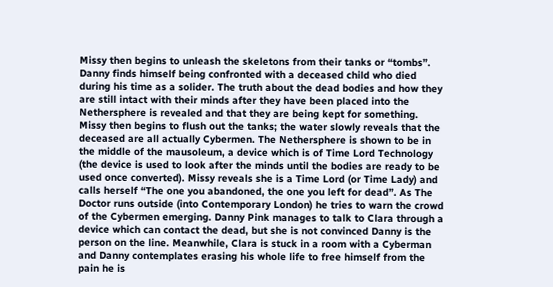Missy then begins to unleash the skeletons from their tanks or “tombs”. Danny finds himself being confronted with a deceased child who died during his time as a solider. The truth about the dead bodies and how they are still intact with their minds after they have been placed into the Nethersphere is revealed and that they are being kept for something. Missy then begins to flush out the tanks; the water slowly reveals that the deceased are all actually Cybermen. The Nethersphere is shown to be in the middle of the mausoleum, a device which is of Time Lord Technology (the device is used to look after the minds until the bodies are ready to be used once converted). Missy reveals she is a Time Lord (or Time Lady) and calls herself “The one you abandoned, the one you left for dead”. As The Doctor runs outside (into Contemporary London) he tries to warn the crowd of the Cybermen emerging. Danny Pink manages to talk to Clara through a device which can contact the dead, but she is not convinced Danny is the person on the line. Meanwhile, Clara is stuck in a room with a Cyberman and Danny contemplates erasing his whole life to free himself from the pain he is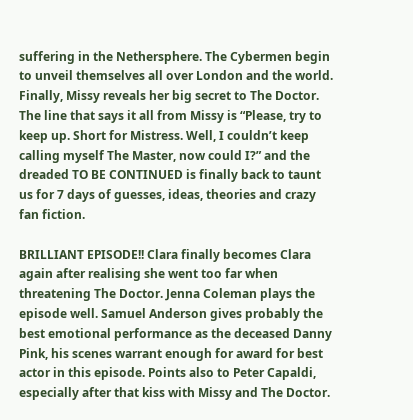suffering in the Nethersphere. The Cybermen begin to unveil themselves all over London and the world. Finally, Missy reveals her big secret to The Doctor. The line that says it all from Missy is “Please, try to keep up. Short for Mistress. Well, I couldn’t keep calling myself The Master, now could I?” and the dreaded TO BE CONTINUED is finally back to taunt us for 7 days of guesses, ideas, theories and crazy fan fiction.

BRILLIANT EPISODE!! Clara finally becomes Clara again after realising she went too far when threatening The Doctor. Jenna Coleman plays the episode well. Samuel Anderson gives probably the best emotional performance as the deceased Danny Pink, his scenes warrant enough for award for best actor in this episode. Points also to Peter Capaldi, especially after that kiss with Missy and The Doctor.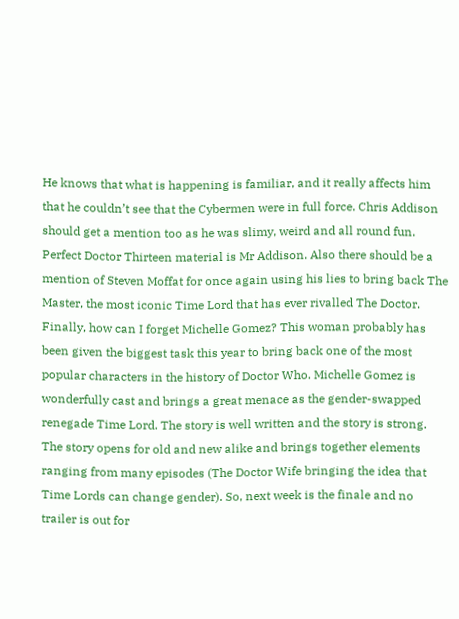He knows that what is happening is familiar, and it really affects him that he couldn’t see that the Cybermen were in full force. Chris Addison should get a mention too as he was slimy, weird and all round fun. Perfect Doctor Thirteen material is Mr Addison. Also there should be a mention of Steven Moffat for once again using his lies to bring back The Master, the most iconic Time Lord that has ever rivalled The Doctor. Finally, how can I forget Michelle Gomez? This woman probably has been given the biggest task this year to bring back one of the most popular characters in the history of Doctor Who. Michelle Gomez is wonderfully cast and brings a great menace as the gender-swapped renegade Time Lord. The story is well written and the story is strong. The story opens for old and new alike and brings together elements ranging from many episodes (The Doctor Wife bringing the idea that Time Lords can change gender). So, next week is the finale and no trailer is out for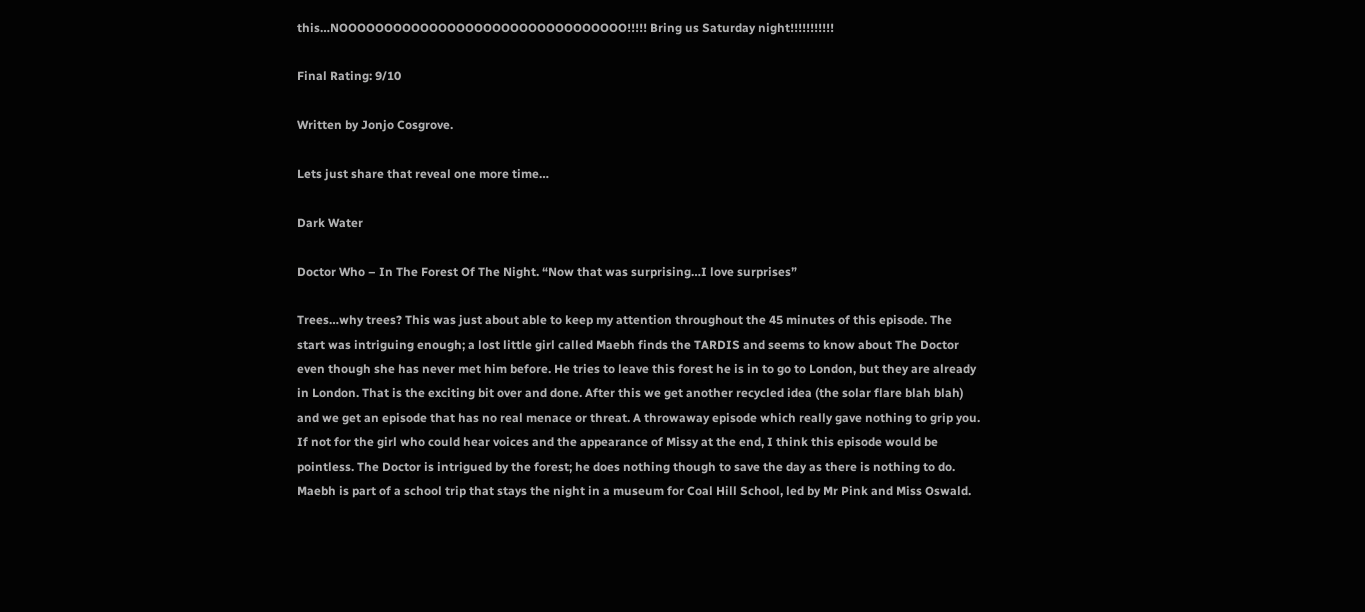this…NOOOOOOOOOOOOOOOOOOOOOOOOOOOOOOOO!!!!! Bring us Saturday night!!!!!!!!!!!

Final Rating: 9/10

Written by Jonjo Cosgrove.

Lets just share that reveal one more time…

Dark Water

Doctor Who – In The Forest Of The Night. “Now that was surprising…I love surprises”

Trees…why trees? This was just about able to keep my attention throughout the 45 minutes of this episode. The start was intriguing enough; a lost little girl called Maebh finds the TARDIS and seems to know about The Doctor even though she has never met him before. He tries to leave this forest he is in to go to London, but they are already in London. That is the exciting bit over and done. After this we get another recycled idea (the solar flare blah blah) and we get an episode that has no real menace or threat. A throwaway episode which really gave nothing to grip you. If not for the girl who could hear voices and the appearance of Missy at the end, I think this episode would be pointless. The Doctor is intrigued by the forest; he does nothing though to save the day as there is nothing to do. Maebh is part of a school trip that stays the night in a museum for Coal Hill School, led by Mr Pink and Miss Oswald.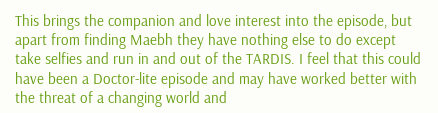This brings the companion and love interest into the episode, but apart from finding Maebh they have nothing else to do except take selfies and run in and out of the TARDIS. I feel that this could have been a Doctor-lite episode and may have worked better with the threat of a changing world and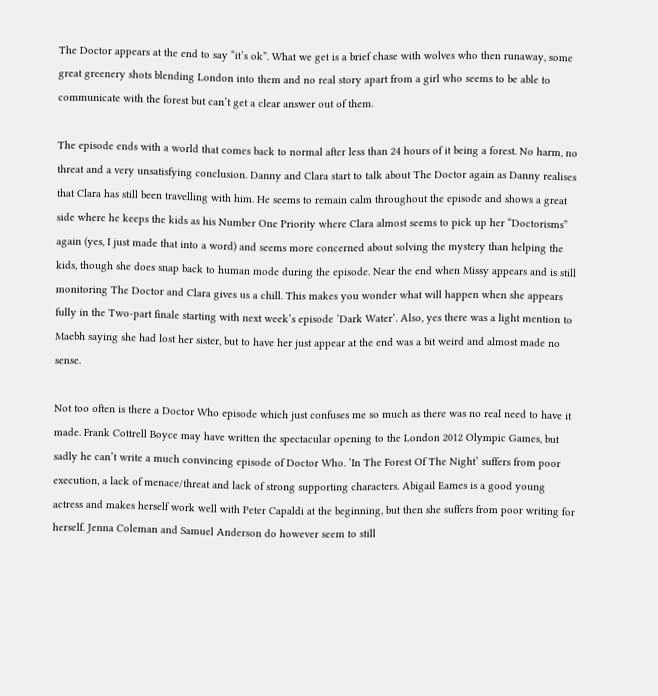The Doctor appears at the end to say “it’s ok”. What we get is a brief chase with wolves who then runaway, some great greenery shots blending London into them and no real story apart from a girl who seems to be able to communicate with the forest but can’t get a clear answer out of them.

The episode ends with a world that comes back to normal after less than 24 hours of it being a forest. No harm, no threat and a very unsatisfying conclusion. Danny and Clara start to talk about The Doctor again as Danny realises that Clara has still been travelling with him. He seems to remain calm throughout the episode and shows a great side where he keeps the kids as his Number One Priority where Clara almost seems to pick up her “Doctorisms” again (yes, I just made that into a word) and seems more concerned about solving the mystery than helping the kids, though she does snap back to human mode during the episode. Near the end when Missy appears and is still monitoring The Doctor and Clara gives us a chill. This makes you wonder what will happen when she appears fully in the Two-part finale starting with next week’s episode ‘Dark Water’. Also, yes there was a light mention to Maebh saying she had lost her sister, but to have her just appear at the end was a bit weird and almost made no sense.

Not too often is there a Doctor Who episode which just confuses me so much as there was no real need to have it made. Frank Cottrell Boyce may have written the spectacular opening to the London 2012 Olympic Games, but sadly he can’t write a much convincing episode of Doctor Who. ‘In The Forest Of The Night’ suffers from poor execution, a lack of menace/threat and lack of strong supporting characters. Abigail Eames is a good young actress and makes herself work well with Peter Capaldi at the beginning, but then she suffers from poor writing for herself. Jenna Coleman and Samuel Anderson do however seem to still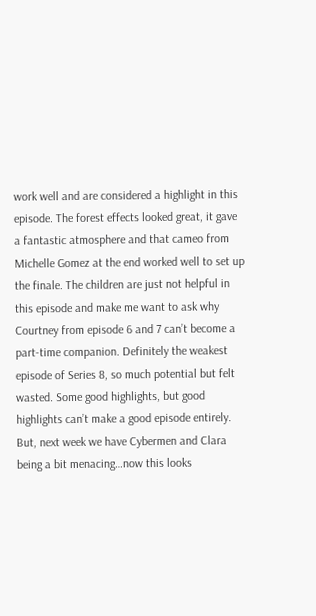work well and are considered a highlight in this episode. The forest effects looked great, it gave a fantastic atmosphere and that cameo from Michelle Gomez at the end worked well to set up the finale. The children are just not helpful in this episode and make me want to ask why Courtney from episode 6 and 7 can’t become a part-time companion. Definitely the weakest episode of Series 8, so much potential but felt wasted. Some good highlights, but good highlights can’t make a good episode entirely. But, next week we have Cybermen and Clara being a bit menacing…now this looks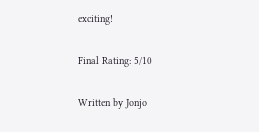exciting!

Final Rating: 5/10

Written by Jonjo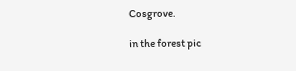Cosgrove.

in the forest pic